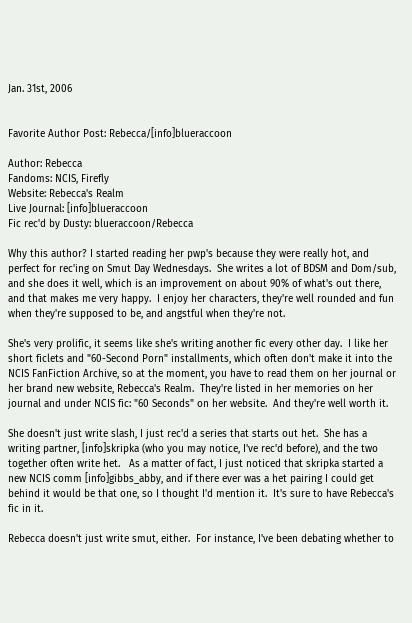Jan. 31st, 2006


Favorite Author Post: Rebecca/[info]blueraccoon

Author: Rebecca
Fandoms: NCIS, Firefly
Website: Rebecca's Realm
Live Journal: [info]blueraccoon
Fic rec'd by Dusty: blueraccoon/Rebecca

Why this author? I started reading her pwp's because they were really hot, and perfect for rec'ing on Smut Day Wednesdays.  She writes a lot of BDSM and Dom/sub, and she does it well, which is an improvement on about 90% of what's out there, and that makes me very happy.  I enjoy her characters, they're well rounded and fun when they're supposed to be, and angstful when they're not.

She's very prolific, it seems like she's writing another fic every other day.  I like her short ficlets and "60-Second Porn" installments, which often don't make it into the NCIS FanFiction Archive, so at the moment, you have to read them on her journal or her brand new website, Rebecca's Realm.  They're listed in her memories on her journal and under NCIS fic: "60 Seconds" on her website.  And they're well worth it.

She doesn't just write slash, I just rec'd a series that starts out het.  She has a writing partner, [info]skripka (who you may notice, I've rec'd before), and the two together often write het.   As a matter of fact, I just noticed that skripka started a new NCIS comm [info]gibbs_abby, and if there ever was a het pairing I could get behind it would be that one, so I thought I'd mention it.  It's sure to have Rebecca's fic in it.

Rebecca doesn't just write smut, either.  For instance, I've been debating whether to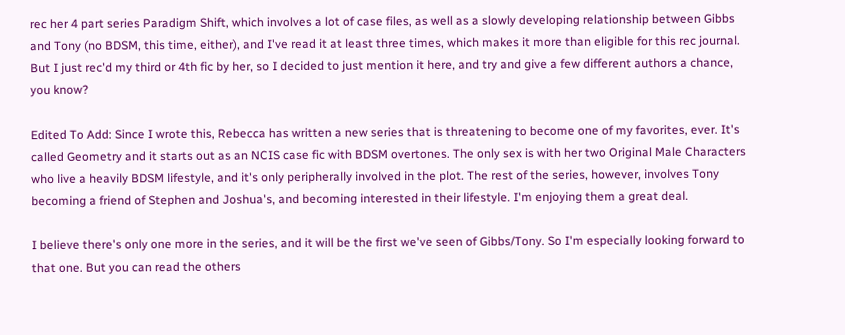rec her 4 part series Paradigm Shift, which involves a lot of case files, as well as a slowly developing relationship between Gibbs and Tony (no BDSM, this time, either), and I've read it at least three times, which makes it more than eligible for this rec journal.  But I just rec'd my third or 4th fic by her, so I decided to just mention it here, and try and give a few different authors a chance, you know?

Edited To Add: Since I wrote this, Rebecca has written a new series that is threatening to become one of my favorites, ever. It's called Geometry and it starts out as an NCIS case fic with BDSM overtones. The only sex is with her two Original Male Characters who live a heavily BDSM lifestyle, and it's only peripherally involved in the plot. The rest of the series, however, involves Tony becoming a friend of Stephen and Joshua's, and becoming interested in their lifestyle. I'm enjoying them a great deal.

I believe there's only one more in the series, and it will be the first we've seen of Gibbs/Tony. So I'm especially looking forward to that one. But you can read the others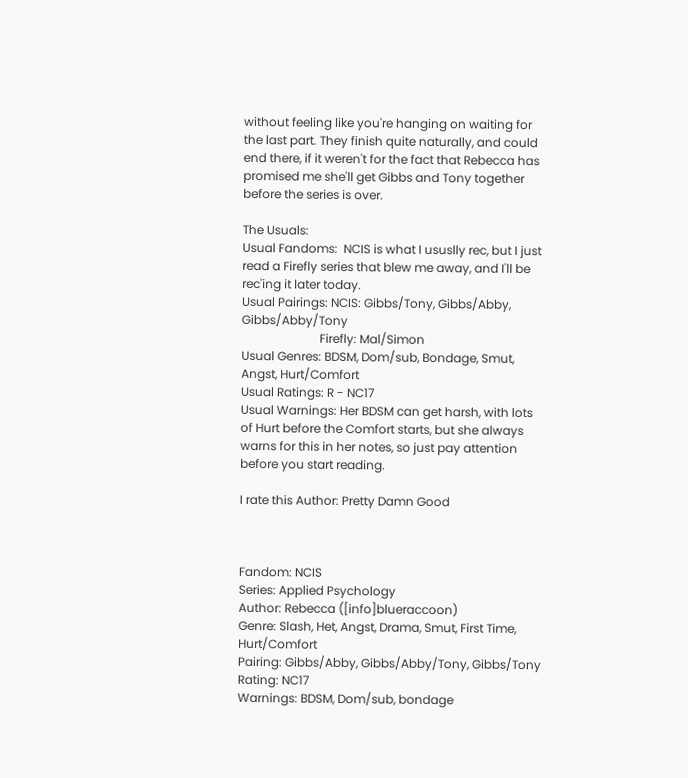without feeling like you're hanging on waiting for the last part. They finish quite naturally, and could end there, if it weren't for the fact that Rebecca has promised me she'll get Gibbs and Tony together before the series is over.

The Usuals:
Usual Fandoms:  NCIS is what I ususlly rec, but I just read a Firefly series that blew me away, and I'll be rec'ing it later today.
Usual Pairings: NCIS: Gibbs/Tony, Gibbs/Abby, Gibbs/Abby/Tony
                          Firefly: Mal/Simon
Usual Genres: BDSM, Dom/sub, Bondage, Smut,  Angst, Hurt/Comfort
Usual Ratings: R - NC17
Usual Warnings: Her BDSM can get harsh, with lots of Hurt before the Comfort starts, but she always warns for this in her notes, so just pay attention before you start reading.

I rate this Author: Pretty Damn Good



Fandom: NCIS
Series: Applied Psychology
Author: Rebecca ([info]blueraccoon)
Genre: Slash, Het, Angst, Drama, Smut, First Time, Hurt/Comfort
Pairing: Gibbs/Abby, Gibbs/Abby/Tony, Gibbs/Tony
Rating: NC17
Warnings: BDSM, Dom/sub, bondage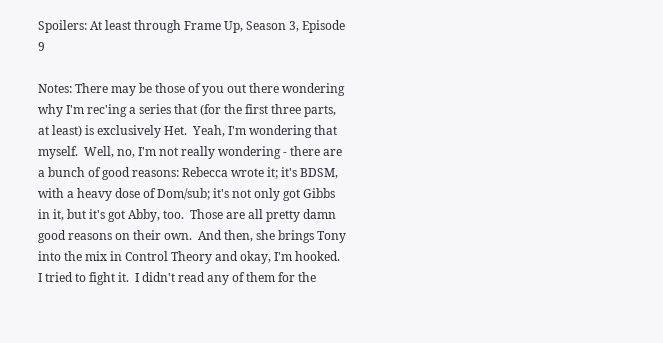Spoilers: At least through Frame Up, Season 3, Episode 9

Notes: There may be those of you out there wondering why I'm rec'ing a series that (for the first three parts, at least) is exclusively Het.  Yeah, I'm wondering that myself.  Well, no, I'm not really wondering - there are a bunch of good reasons: Rebecca wrote it; it's BDSM, with a heavy dose of Dom/sub; it's not only got Gibbs in it, but it's got Abby, too.  Those are all pretty damn good reasons on their own.  And then, she brings Tony into the mix in Control Theory and okay, I'm hooked.   I tried to fight it.  I didn't read any of them for the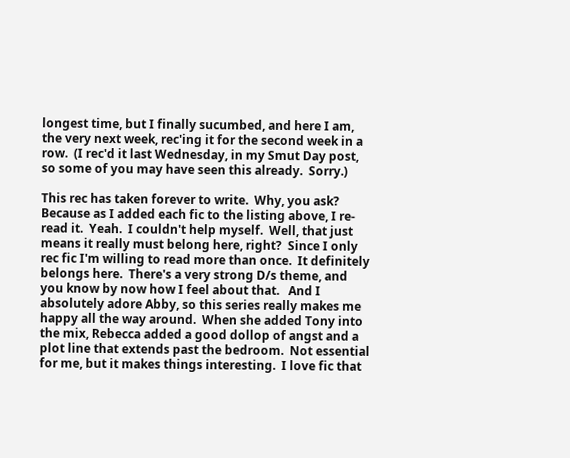longest time, but I finally sucumbed, and here I am, the very next week, rec'ing it for the second week in a row.  (I rec'd it last Wednesday, in my Smut Day post, so some of you may have seen this already.  Sorry.)

This rec has taken forever to write.  Why, you ask?  Because as I added each fic to the listing above, I re-read it.  Yeah.  I couldn't help myself.  Well, that just means it really must belong here, right?  Since I only rec fic I'm willing to read more than once.  It definitely belongs here.  There's a very strong D/s theme, and you know by now how I feel about that.   And I absolutely adore Abby, so this series really makes me happy all the way around.  When she added Tony into the mix, Rebecca added a good dollop of angst and a plot line that extends past the bedroom.  Not essential for me, but it makes things interesting.  I love fic that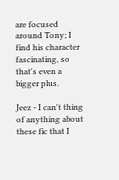are focused around Tony; I find his character fascinating, so that's even a bigger plus.

Jeez - I can't thing of anything about these fic that I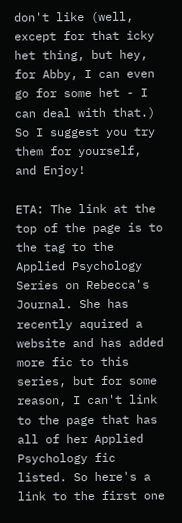don't like (well, except for that icky het thing, but hey, for Abby, I can even go for some het - I can deal with that.)  So I suggest you try them for yourself, and Enjoy!

ETA: The link at the top of the page is to the tag to the Applied Psychology Series on Rebecca's Journal. She has recently aquired a website and has added more fic to this series, but for some reason, I can't link to the page that has all of her Applied Psychology fic listed. So here's a link to the first one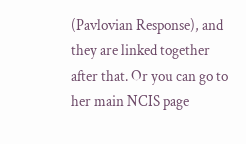(Pavlovian Response), and they are linked together after that. Or you can go to her main NCIS page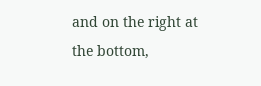and on the right at the bottom,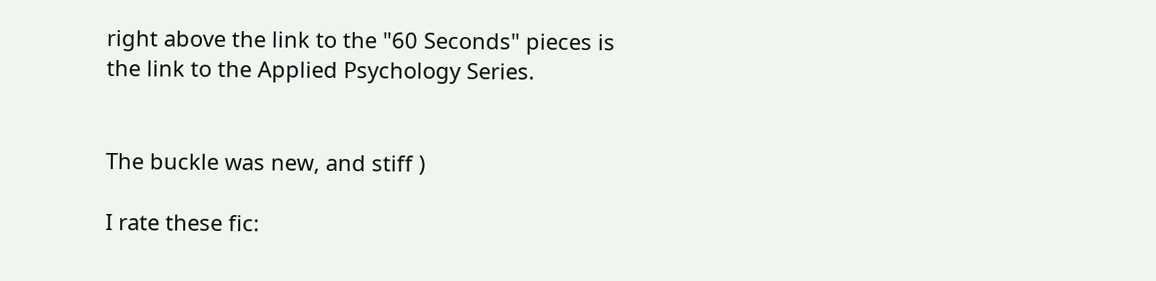right above the link to the "60 Seconds" pieces is the link to the Applied Psychology Series.


The buckle was new, and stiff )

I rate these fic: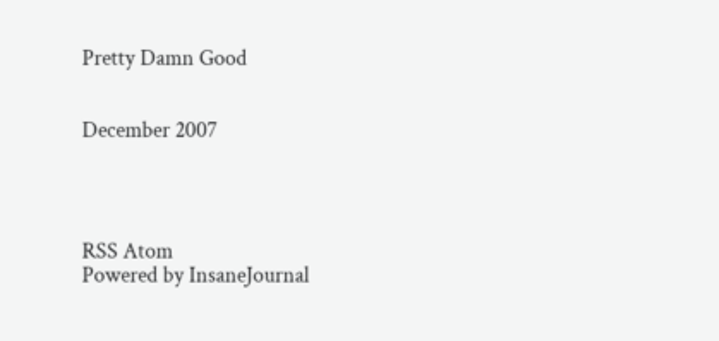Pretty Damn Good


December 2007




RSS Atom
Powered by InsaneJournal